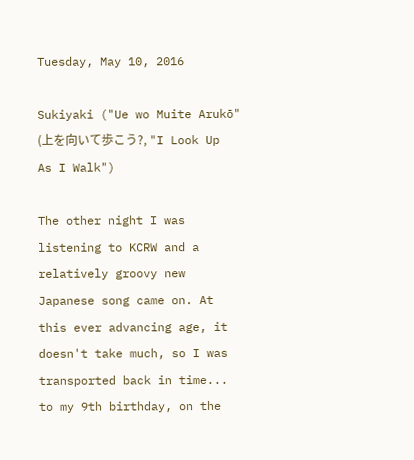Tuesday, May 10, 2016

Sukiyaki ("Ue wo Muite Arukō" (上を向いて歩こう?, "I Look Up As I Walk")

The other night I was listening to KCRW and a relatively groovy new Japanese song came on. At this ever advancing age, it doesn't take much, so I was transported back in time... to my 9th birthday, on the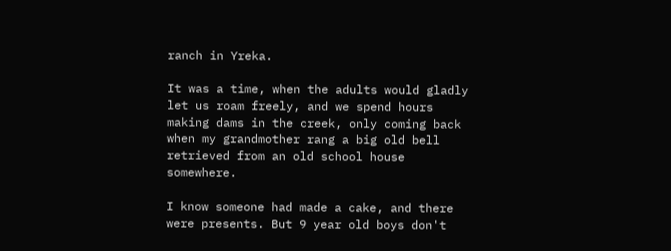ranch in Yreka.

It was a time, when the adults would gladly let us roam freely, and we spend hours making dams in the creek, only coming back when my grandmother rang a big old bell retrieved from an old school house somewhere.

I know someone had made a cake, and there were presents. But 9 year old boys don't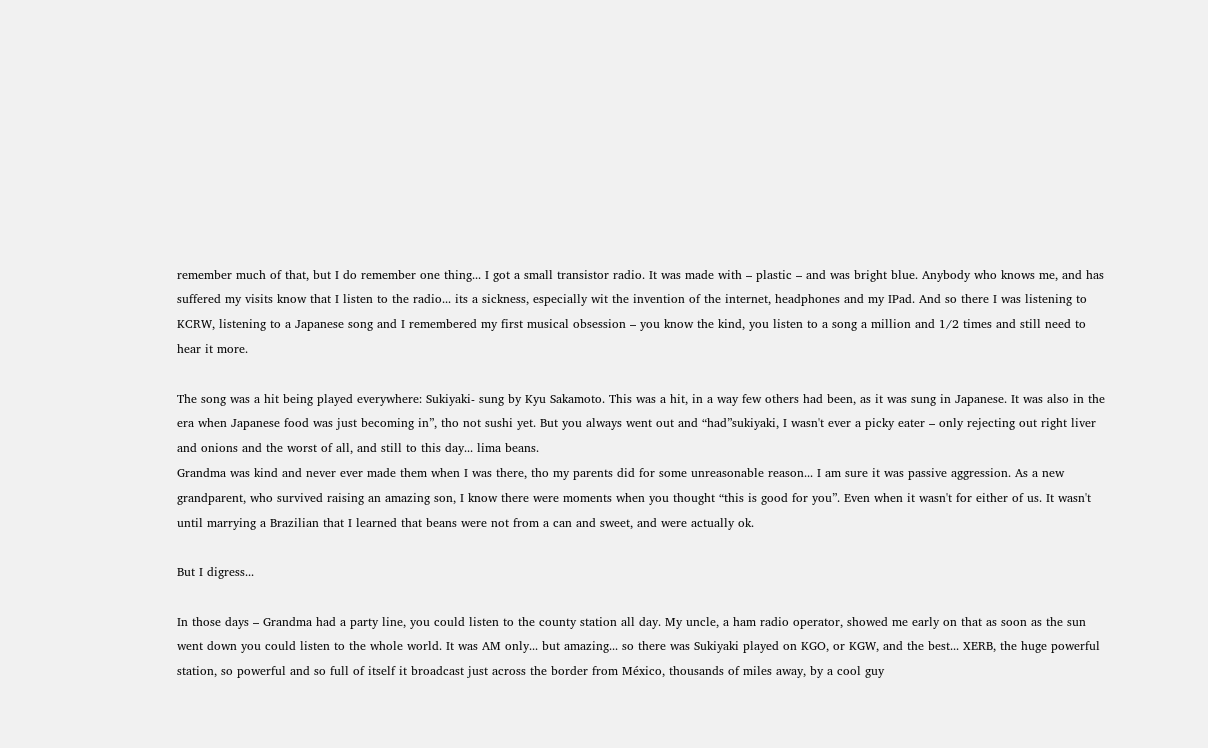remember much of that, but I do remember one thing... I got a small transistor radio. It was made with – plastic – and was bright blue. Anybody who knows me, and has suffered my visits know that I listen to the radio... its a sickness, especially wit the invention of the internet, headphones and my IPad. And so there I was listening to KCRW, listening to a Japanese song and I remembered my first musical obsession – you know the kind, you listen to a song a million and 1/2 times and still need to hear it more.

The song was a hit being played everywhere: Sukiyaki- sung by Kyu Sakamoto. This was a hit, in a way few others had been, as it was sung in Japanese. It was also in the era when Japanese food was just becoming in”, tho not sushi yet. But you always went out and “had”sukiyaki, I wasn't ever a picky eater – only rejecting out right liver and onions and the worst of all, and still to this day... lima beans.
Grandma was kind and never ever made them when I was there, tho my parents did for some unreasonable reason... I am sure it was passive aggression. As a new grandparent, who survived raising an amazing son, I know there were moments when you thought “this is good for you”. Even when it wasn't for either of us. It wasn't until marrying a Brazilian that I learned that beans were not from a can and sweet, and were actually ok.

But I digress...

In those days – Grandma had a party line, you could listen to the county station all day. My uncle, a ham radio operator, showed me early on that as soon as the sun went down you could listen to the whole world. It was AM only... but amazing... so there was Sukiyaki played on KGO, or KGW, and the best... XERB, the huge powerful station, so powerful and so full of itself it broadcast just across the border from México, thousands of miles away, by a cool guy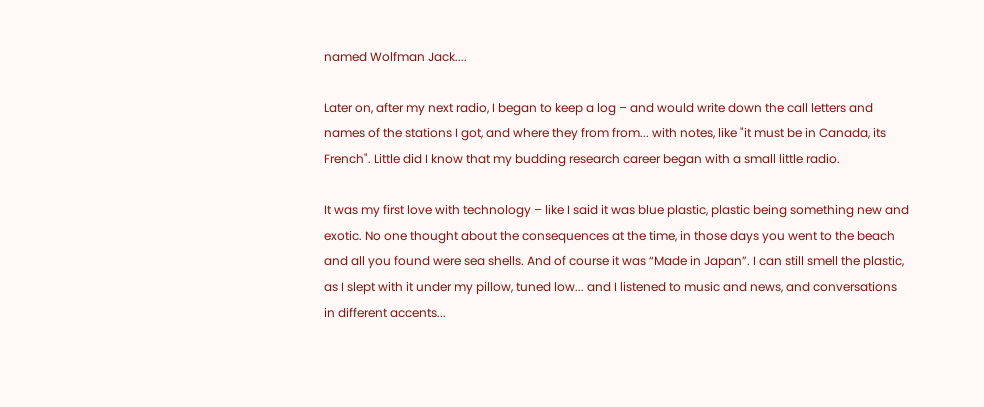named Wolfman Jack....

Later on, after my next radio, I began to keep a log – and would write down the call letters and names of the stations I got, and where they from from... with notes, like "it must be in Canada, its French". Little did I know that my budding research career began with a small little radio.

It was my first love with technology – like I said it was blue plastic, plastic being something new and exotic. No one thought about the consequences at the time, in those days you went to the beach and all you found were sea shells. And of course it was “Made in Japan”. I can still smell the plastic, as I slept with it under my pillow, tuned low... and I listened to music and news, and conversations in different accents...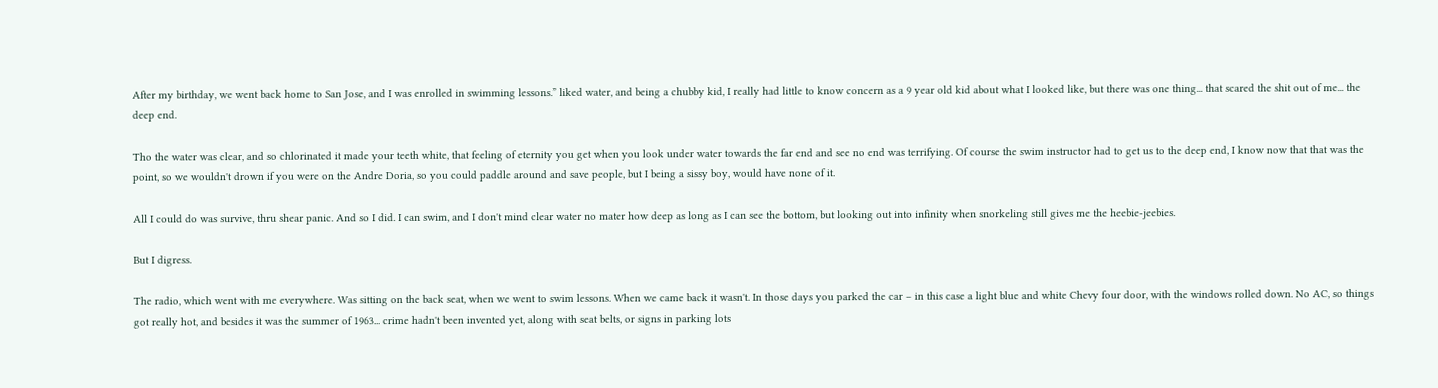After my birthday, we went back home to San Jose, and I was enrolled in swimming lessons.” liked water, and being a chubby kid, I really had little to know concern as a 9 year old kid about what I looked like, but there was one thing... that scared the shit out of me... the deep end.

Tho the water was clear, and so chlorinated it made your teeth white, that feeling of eternity you get when you look under water towards the far end and see no end was terrifying. Of course the swim instructor had to get us to the deep end, I know now that that was the point, so we wouldn't drown if you were on the Andre Doria, so you could paddle around and save people, but I being a sissy boy, would have none of it.

All I could do was survive, thru shear panic. And so I did. I can swim, and I don't mind clear water no mater how deep as long as I can see the bottom, but looking out into infinity when snorkeling still gives me the heebie-jeebies.

But I digress.

The radio, which went with me everywhere. Was sitting on the back seat, when we went to swim lessons. When we came back it wasn't. In those days you parked the car – in this case a light blue and white Chevy four door, with the windows rolled down. No AC, so things got really hot, and besides it was the summer of 1963... crime hadn't been invented yet, along with seat belts, or signs in parking lots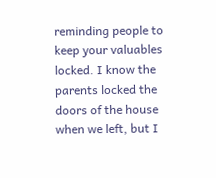reminding people to keep your valuables locked. I know the parents locked the doors of the house when we left, but I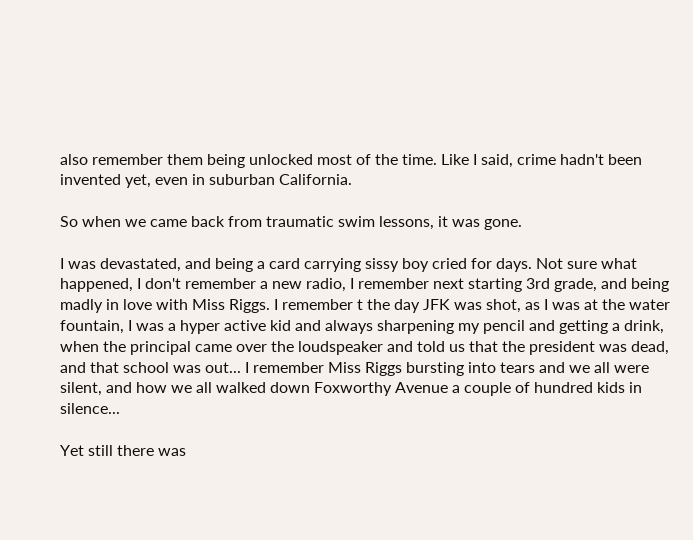also remember them being unlocked most of the time. Like I said, crime hadn't been invented yet, even in suburban California.

So when we came back from traumatic swim lessons, it was gone.

I was devastated, and being a card carrying sissy boy cried for days. Not sure what happened, I don't remember a new radio, I remember next starting 3rd grade, and being madly in love with Miss Riggs. I remember t the day JFK was shot, as I was at the water fountain, I was a hyper active kid and always sharpening my pencil and getting a drink, when the principal came over the loudspeaker and told us that the president was dead, and that school was out... I remember Miss Riggs bursting into tears and we all were silent, and how we all walked down Foxworthy Avenue a couple of hundred kids in silence...

Yet still there was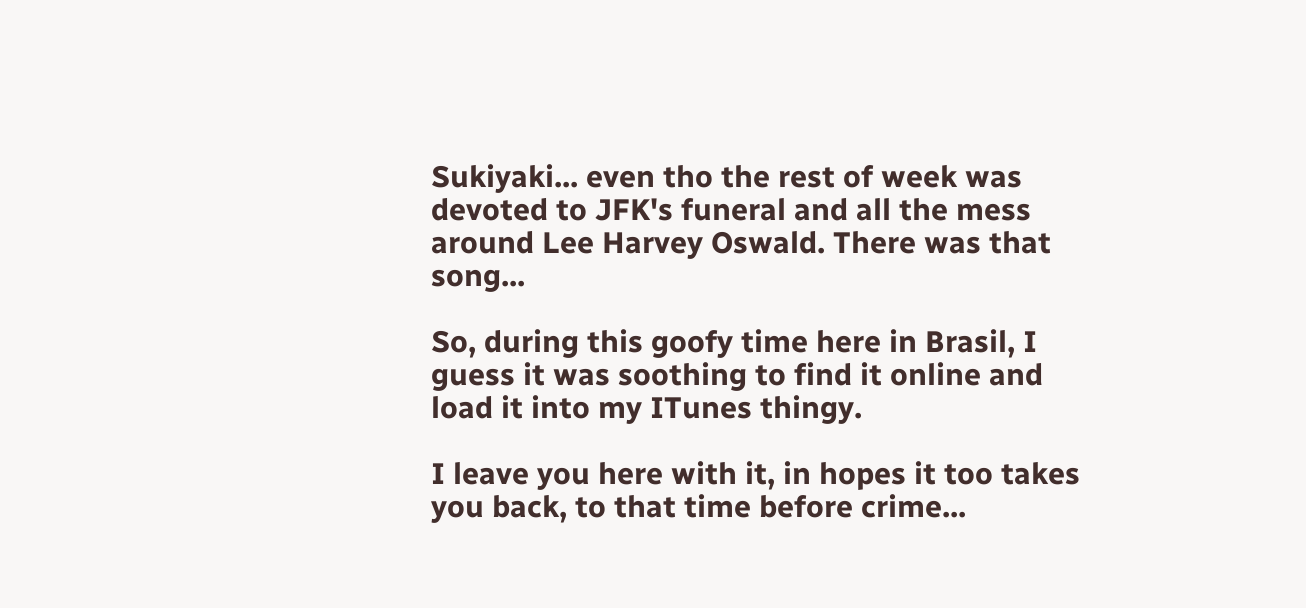Sukiyaki... even tho the rest of week was devoted to JFK's funeral and all the mess around Lee Harvey Oswald. There was that song...

So, during this goofy time here in Brasil, I guess it was soothing to find it online and load it into my ITunes thingy.

I leave you here with it, in hopes it too takes you back, to that time before crime...